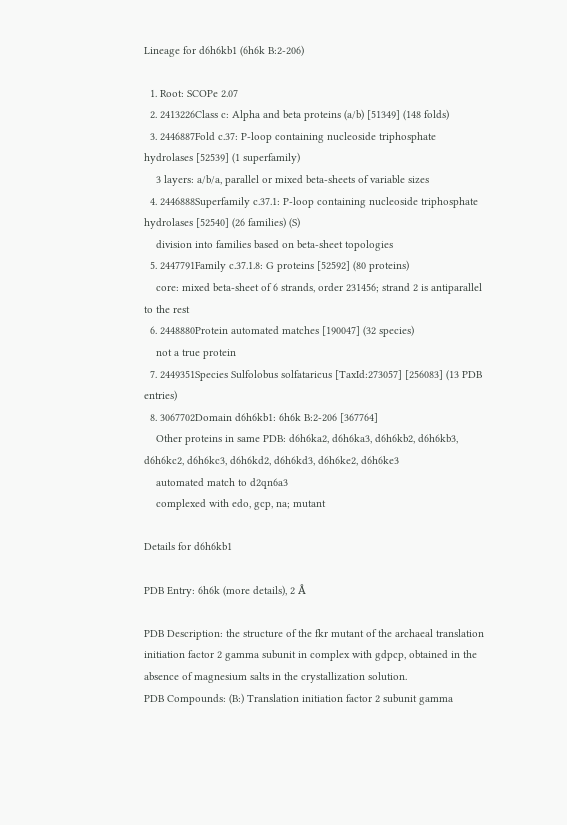Lineage for d6h6kb1 (6h6k B:2-206)

  1. Root: SCOPe 2.07
  2. 2413226Class c: Alpha and beta proteins (a/b) [51349] (148 folds)
  3. 2446887Fold c.37: P-loop containing nucleoside triphosphate hydrolases [52539] (1 superfamily)
    3 layers: a/b/a, parallel or mixed beta-sheets of variable sizes
  4. 2446888Superfamily c.37.1: P-loop containing nucleoside triphosphate hydrolases [52540] (26 families) (S)
    division into families based on beta-sheet topologies
  5. 2447791Family c.37.1.8: G proteins [52592] (80 proteins)
    core: mixed beta-sheet of 6 strands, order 231456; strand 2 is antiparallel to the rest
  6. 2448880Protein automated matches [190047] (32 species)
    not a true protein
  7. 2449351Species Sulfolobus solfataricus [TaxId:273057] [256083] (13 PDB entries)
  8. 3067702Domain d6h6kb1: 6h6k B:2-206 [367764]
    Other proteins in same PDB: d6h6ka2, d6h6ka3, d6h6kb2, d6h6kb3, d6h6kc2, d6h6kc3, d6h6kd2, d6h6kd3, d6h6ke2, d6h6ke3
    automated match to d2qn6a3
    complexed with edo, gcp, na; mutant

Details for d6h6kb1

PDB Entry: 6h6k (more details), 2 Å

PDB Description: the structure of the fkr mutant of the archaeal translation initiation factor 2 gamma subunit in complex with gdpcp, obtained in the absence of magnesium salts in the crystallization solution.
PDB Compounds: (B:) Translation initiation factor 2 subunit gamma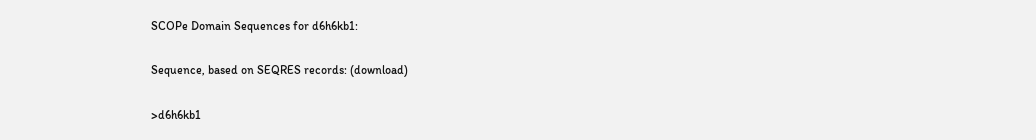SCOPe Domain Sequences for d6h6kb1:

Sequence, based on SEQRES records: (download)

>d6h6kb1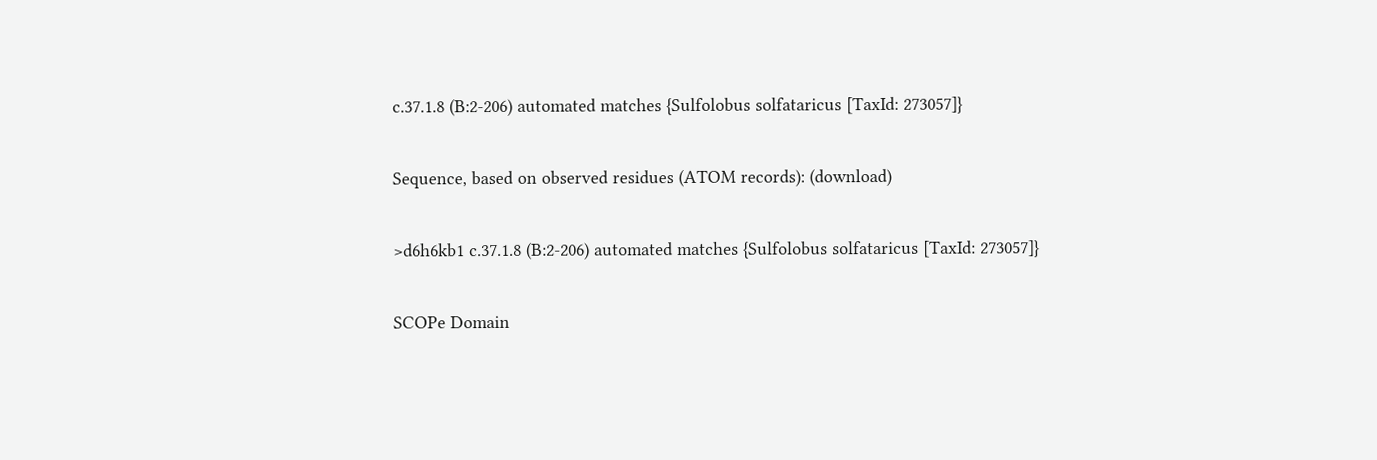c.37.1.8 (B:2-206) automated matches {Sulfolobus solfataricus [TaxId: 273057]}

Sequence, based on observed residues (ATOM records): (download)

>d6h6kb1 c.37.1.8 (B:2-206) automated matches {Sulfolobus solfataricus [TaxId: 273057]}

SCOPe Domain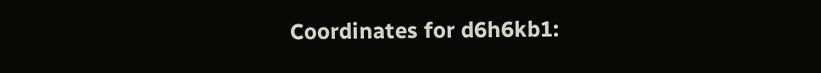Coordinates for d6h6kb1: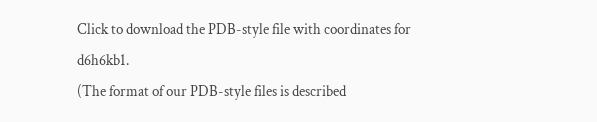Click to download the PDB-style file with coordinates for d6h6kb1.
(The format of our PDB-style files is described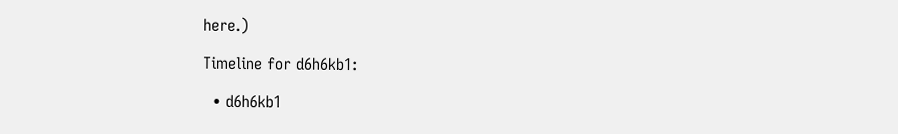here.)

Timeline for d6h6kb1:

  • d6h6kb1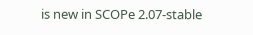is new in SCOPe 2.07-stable